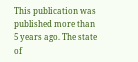This publication was published more than 5 years ago. The state of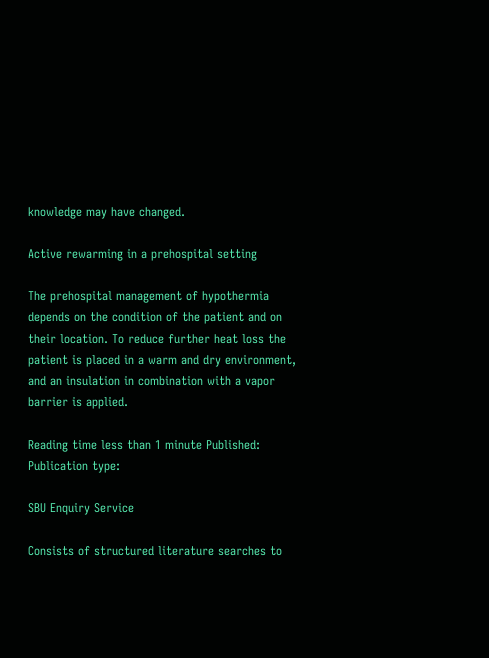knowledge may have changed.

Active rewarming in a prehospital setting

The prehospital management of hypothermia depends on the condition of the patient and on their location. To reduce further heat loss the patient is placed in a warm and dry environment, and an insulation in combination with a vapor barrier is applied.

Reading time less than 1 minute Published: Publication type:

SBU Enquiry Service

Consists of structured literature searches to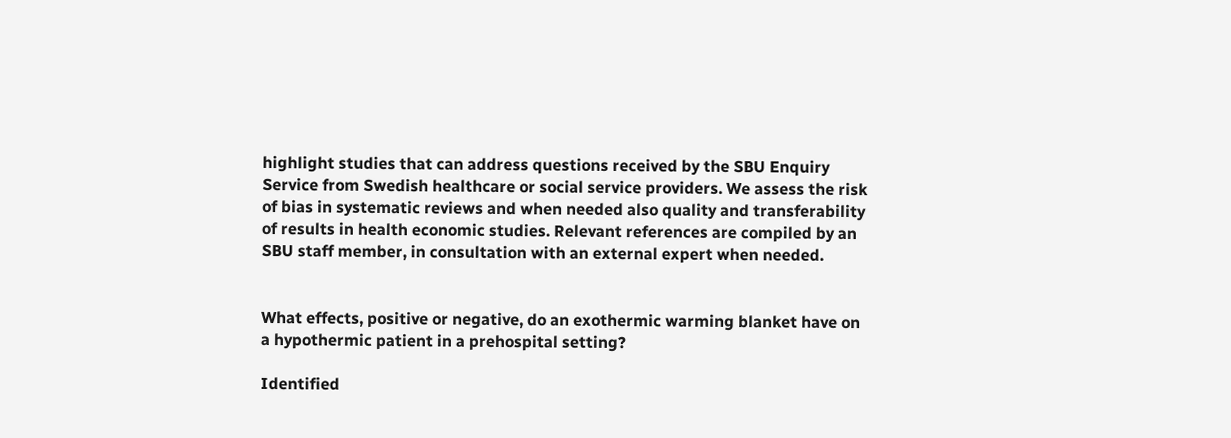highlight studies that can address questions received by the SBU Enquiry Service from Swedish healthcare or social service providers. We assess the risk of bias in systematic reviews and when needed also quality and transferability of results in health economic studies. Relevant references are compiled by an SBU staff member, in consultation with an external expert when needed.


What effects, positive or negative, do an exothermic warming blanket have on a hypothermic patient in a prehospital setting?

Identified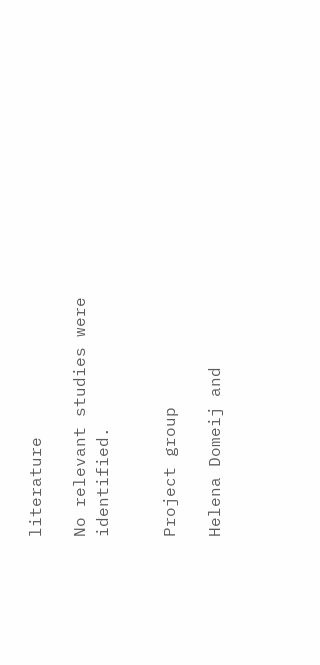literature

No relevant studies were identified.


Project group

Helena Domeij and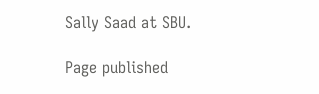Sally Saad at SBU.

Page published